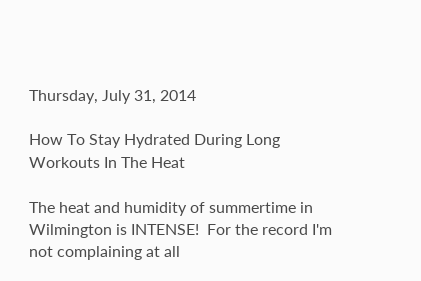Thursday, July 31, 2014

How To Stay Hydrated During Long Workouts In The Heat

The heat and humidity of summertime in Wilmington is INTENSE!  For the record I'm not complaining at all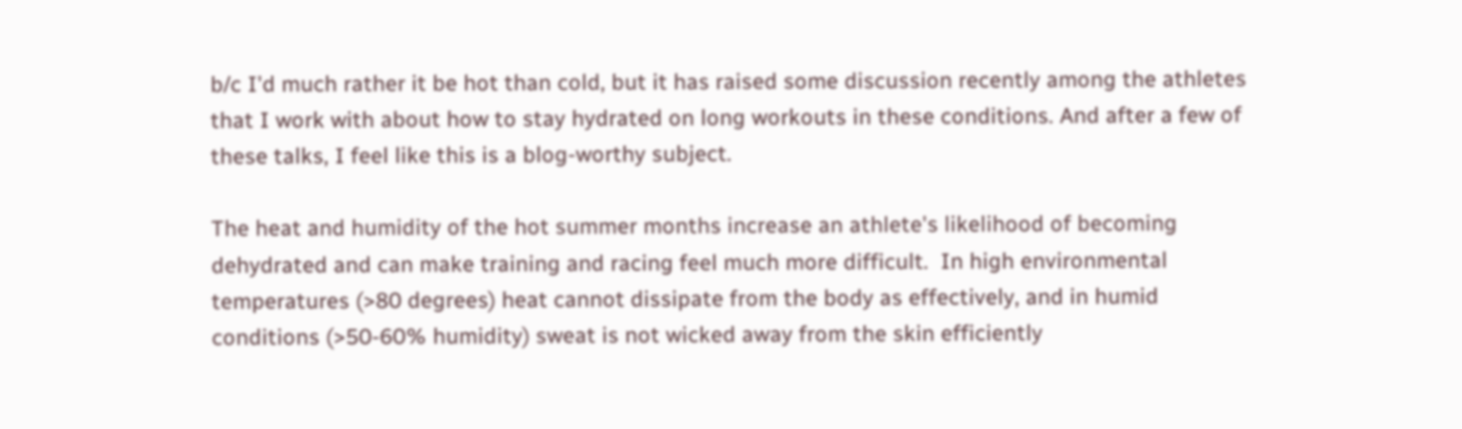b/c I'd much rather it be hot than cold, but it has raised some discussion recently among the athletes that I work with about how to stay hydrated on long workouts in these conditions. And after a few of these talks, I feel like this is a blog-worthy subject.

The heat and humidity of the hot summer months increase an athlete's likelihood of becoming dehydrated and can make training and racing feel much more difficult.  In high environmental temperatures (>80 degrees) heat cannot dissipate from the body as effectively, and in humid conditions (>50-60% humidity) sweat is not wicked away from the skin efficiently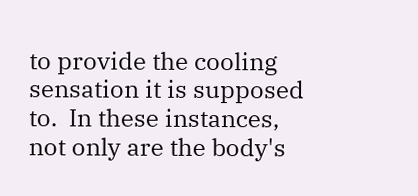to provide the cooling sensation it is supposed to.  In these instances, not only are the body's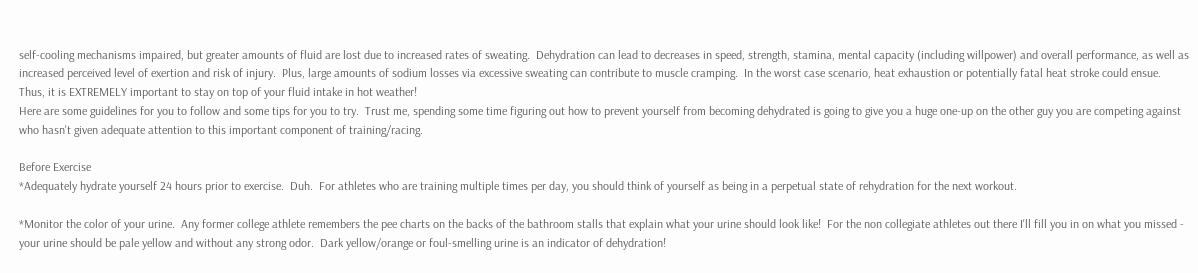self-cooling mechanisms impaired, but greater amounts of fluid are lost due to increased rates of sweating.  Dehydration can lead to decreases in speed, strength, stamina, mental capacity (including willpower) and overall performance, as well as increased perceived level of exertion and risk of injury.  Plus, large amounts of sodium losses via excessive sweating can contribute to muscle cramping.  In the worst case scenario, heat exhaustion or potentially fatal heat stroke could ensue.  Thus, it is EXTREMELY important to stay on top of your fluid intake in hot weather!
Here are some guidelines for you to follow and some tips for you to try.  Trust me, spending some time figuring out how to prevent yourself from becoming dehydrated is going to give you a huge one-up on the other guy you are competing against who hasn't given adequate attention to this important component of training/racing.

Before Exercise
*Adequately hydrate yourself 24 hours prior to exercise.  Duh.  For athletes who are training multiple times per day, you should think of yourself as being in a perpetual state of rehydration for the next workout.

*Monitor the color of your urine.  Any former college athlete remembers the pee charts on the backs of the bathroom stalls that explain what your urine should look like!  For the non collegiate athletes out there I'll fill you in on what you missed - your urine should be pale yellow and without any strong odor.  Dark yellow/orange or foul-smelling urine is an indicator of dehydration!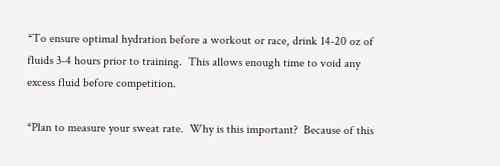*To ensure optimal hydration before a workout or race, drink 14-20 oz of fluids 3-4 hours prior to training.  This allows enough time to void any excess fluid before competition.

*Plan to measure your sweat rate.  Why is this important?  Because of this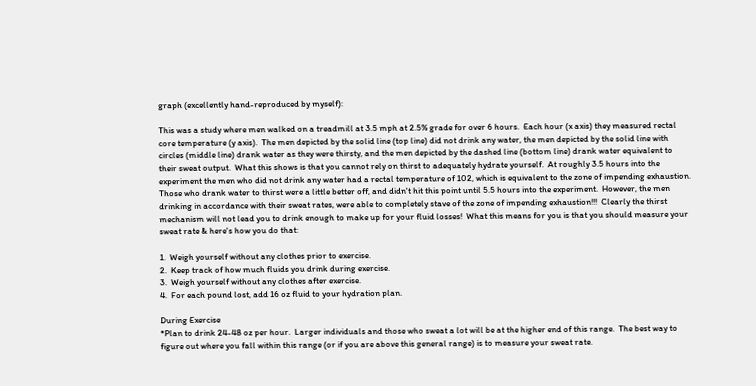graph (excellently hand-reproduced by myself):

This was a study where men walked on a treadmill at 3.5 mph at 2.5% grade for over 6 hours.  Each hour (x axis) they measured rectal core temperature (y axis).  The men depicted by the solid line (top line) did not drink any water, the men depicted by the solid line with circles (middle line) drank water as they were thirsty, and the men depicted by the dashed line (bottom line) drank water equivalent to their sweat output.  What this shows is that you cannot rely on thirst to adequately hydrate yourself.  At roughly 3.5 hours into the experiment the men who did not drink any water had a rectal temperature of 102, which is equivalent to the zone of impending exhaustion.  Those who drank water to thirst were a little better off, and didn't hit this point until 5.5 hours into the experiment.  However, the men drinking in accordance with their sweat rates, were able to completely stave of the zone of impending exhaustion!!!  Clearly the thirst mechanism will not lead you to drink enough to make up for your fluid losses!  What this means for you is that you should measure your sweat rate & here's how you do that:

1.  Weigh yourself without any clothes prior to exercise.
2.  Keep track of how much fluids you drink during exercise.
3.  Weigh yourself without any clothes after exercise.
4.  For each pound lost, add 16 oz fluid to your hydration plan.

During Exercise
*Plan to drink 24-48 oz per hour.  Larger individuals and those who sweat a lot will be at the higher end of this range.  The best way to figure out where you fall within this range (or if you are above this general range) is to measure your sweat rate.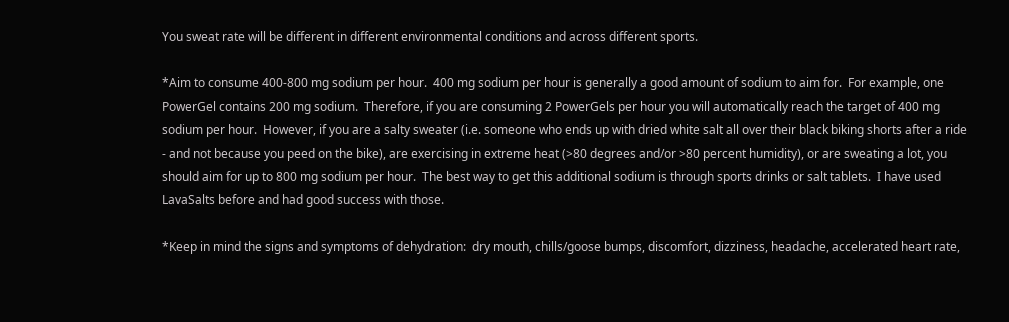You sweat rate will be different in different environmental conditions and across different sports.

*Aim to consume 400-800 mg sodium per hour.  400 mg sodium per hour is generally a good amount of sodium to aim for.  For example, one PowerGel contains 200 mg sodium.  Therefore, if you are consuming 2 PowerGels per hour you will automatically reach the target of 400 mg sodium per hour.  However, if you are a salty sweater (i.e. someone who ends up with dried white salt all over their black biking shorts after a ride - and not because you peed on the bike), are exercising in extreme heat (>80 degrees and/or >80 percent humidity), or are sweating a lot, you should aim for up to 800 mg sodium per hour.  The best way to get this additional sodium is through sports drinks or salt tablets.  I have used LavaSalts before and had good success with those.

*Keep in mind the signs and symptoms of dehydration:  dry mouth, chills/goose bumps, discomfort, dizziness, headache, accelerated heart rate,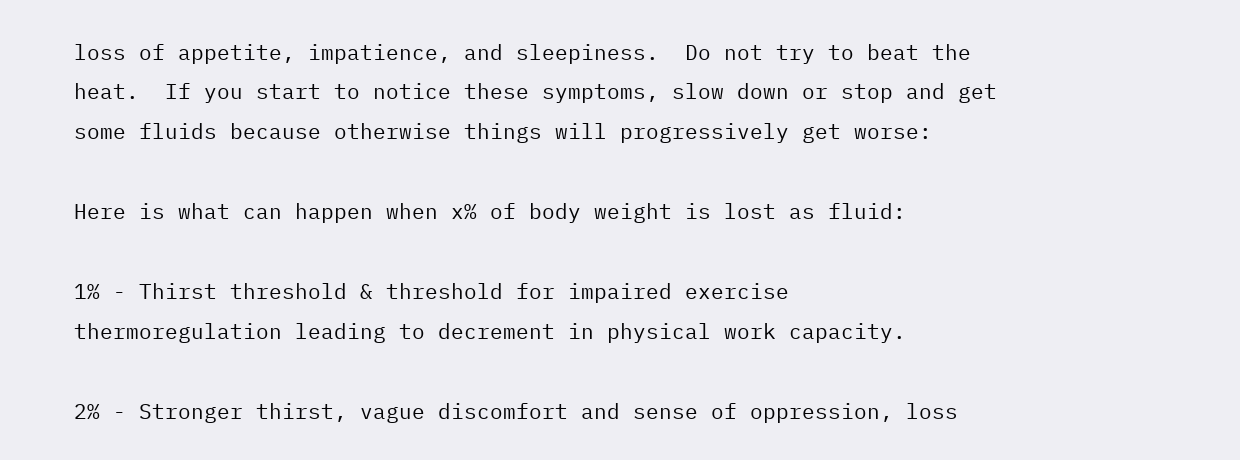loss of appetite, impatience, and sleepiness.  Do not try to beat the heat.  If you start to notice these symptoms, slow down or stop and get some fluids because otherwise things will progressively get worse:

Here is what can happen when x% of body weight is lost as fluid:

1% - Thirst threshold & threshold for impaired exercise thermoregulation leading to decrement in physical work capacity.

2% - Stronger thirst, vague discomfort and sense of oppression, loss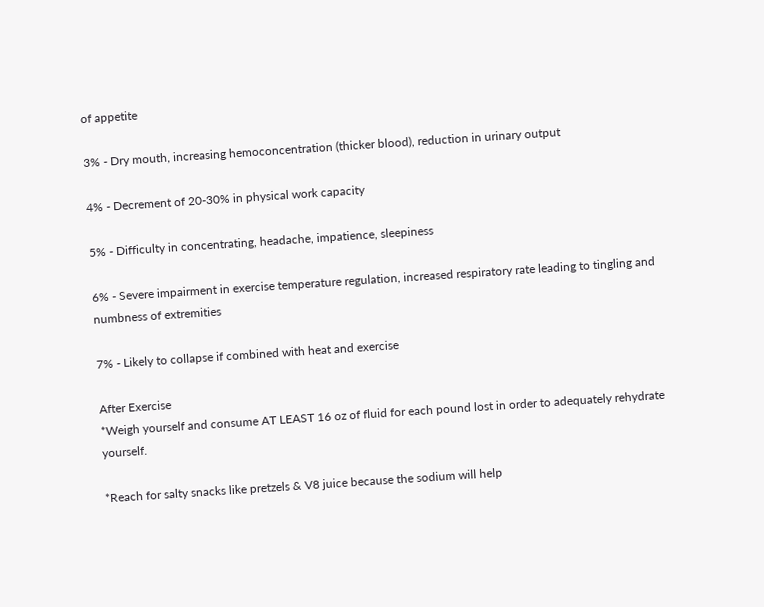of appetite

3% - Dry mouth, increasing hemoconcentration (thicker blood), reduction in urinary output

4% - Decrement of 20-30% in physical work capacity

5% - Difficulty in concentrating, headache, impatience, sleepiness

6% - Severe impairment in exercise temperature regulation, increased respiratory rate leading to tingling and numbness of extremities

7% - Likely to collapse if combined with heat and exercise

After Exercise
*Weigh yourself and consume AT LEAST 16 oz of fluid for each pound lost in order to adequately rehydrate yourself.

*Reach for salty snacks like pretzels & V8 juice because the sodium will help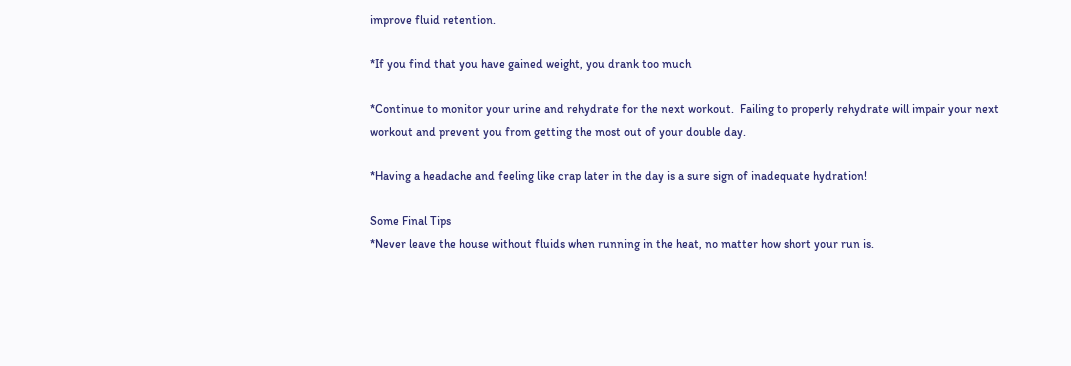improve fluid retention.

*If you find that you have gained weight, you drank too much

*Continue to monitor your urine and rehydrate for the next workout.  Failing to properly rehydrate will impair your next workout and prevent you from getting the most out of your double day.

*Having a headache and feeling like crap later in the day is a sure sign of inadequate hydration!

Some Final Tips
*Never leave the house without fluids when running in the heat, no matter how short your run is.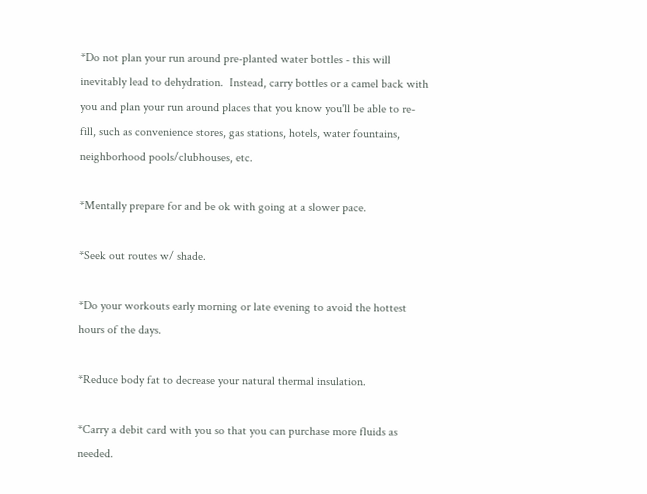*Do not plan your run around pre-planted water bottles - this will inevitably lead to dehydration.  Instead, carry bottles or a camel back with you and plan your run around places that you know you'll be able to re-fill, such as convenience stores, gas stations, hotels, water fountains, neighborhood pools/clubhouses, etc.

*Mentally prepare for and be ok with going at a slower pace.

*Seek out routes w/ shade.

*Do your workouts early morning or late evening to avoid the hottest hours of the days.

*Reduce body fat to decrease your natural thermal insulation.

*Carry a debit card with you so that you can purchase more fluids as needed.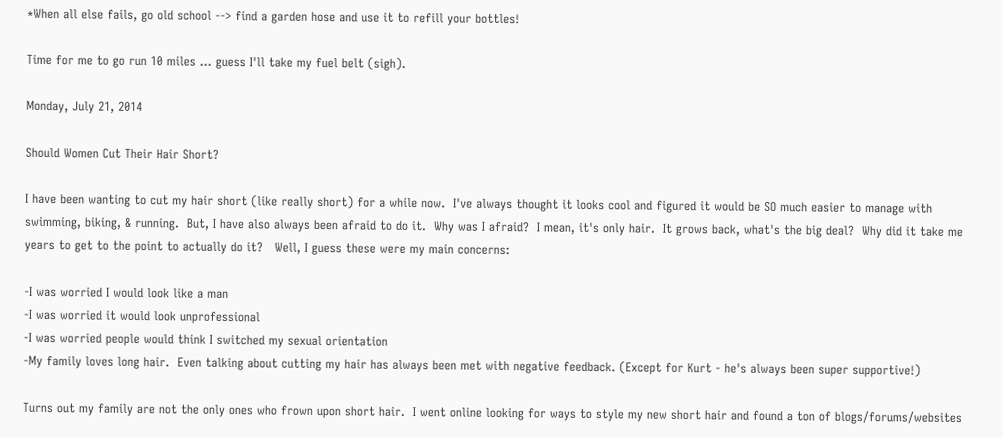*When all else fails, go old school --> find a garden hose and use it to refill your bottles!

Time for me to go run 10 miles ... guess I'll take my fuel belt (sigh).

Monday, July 21, 2014

Should Women Cut Their Hair Short?

I have been wanting to cut my hair short (like really short) for a while now.  I've always thought it looks cool and figured it would be SO much easier to manage with swimming, biking, & running.  But, I have also always been afraid to do it.  Why was I afraid?  I mean, it's only hair.  It grows back, what's the big deal?  Why did it take me years to get to the point to actually do it?   Well, I guess these were my main concerns:

-I was worried I would look like a man
-I was worried it would look unprofessional
-I was worried people would think I switched my sexual orientation
-My family loves long hair.  Even talking about cutting my hair has always been met with negative feedback. (Except for Kurt - he's always been super supportive!)

Turns out my family are not the only ones who frown upon short hair.  I went online looking for ways to style my new short hair and found a ton of blogs/forums/websites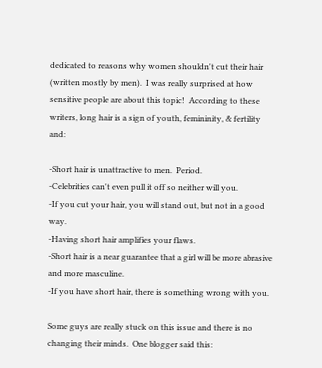dedicated to reasons why women shouldn't cut their hair (written mostly by men).  I was really surprised at how sensitive people are about this topic!  According to these writers, long hair is a sign of youth, femininity, & fertility and:

-Short hair is unattractive to men.  Period.
-Celebrities can't even pull it off so neither will you.
-If you cut your hair, you will stand out, but not in a good way.
-Having short hair amplifies your flaws.
-Short hair is a near guarantee that a girl will be more abrasive and more masculine.
-If you have short hair, there is something wrong with you.

Some guys are really stuck on this issue and there is no changing their minds.  One blogger said this: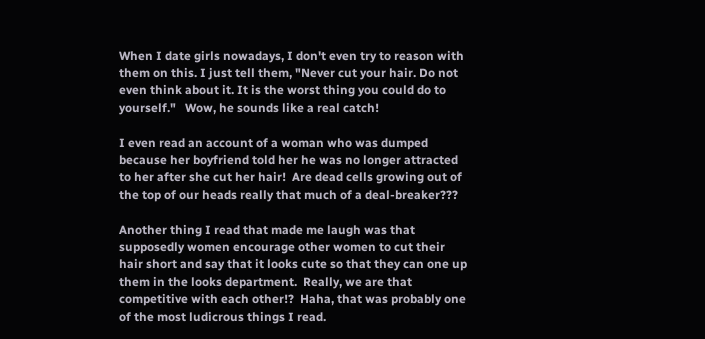When I date girls nowadays, I don't even try to reason with them on this. I just tell them, "Never cut your hair. Do not even think about it. It is the worst thing you could do to yourself."   Wow, he sounds like a real catch!

I even read an account of a woman who was dumped because her boyfriend told her he was no longer attracted to her after she cut her hair!  Are dead cells growing out of the top of our heads really that much of a deal-breaker???

Another thing I read that made me laugh was that supposedly women encourage other women to cut their hair short and say that it looks cute so that they can one up them in the looks department.  Really, we are that competitive with each other!?  Haha, that was probably one of the most ludicrous things I read.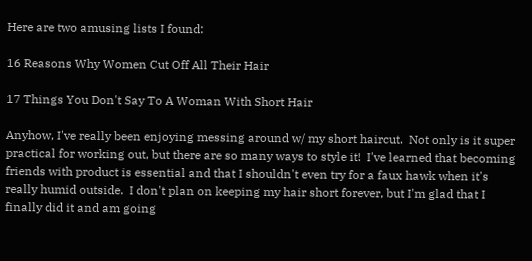Here are two amusing lists I found:

16 Reasons Why Women Cut Off All Their Hair

17 Things You Don't Say To A Woman With Short Hair

Anyhow, I've really been enjoying messing around w/ my short haircut.  Not only is it super practical for working out, but there are so many ways to style it!  I've learned that becoming friends with product is essential and that I shouldn't even try for a faux hawk when it's really humid outside.  I don't plan on keeping my hair short forever, but I'm glad that I finally did it and am going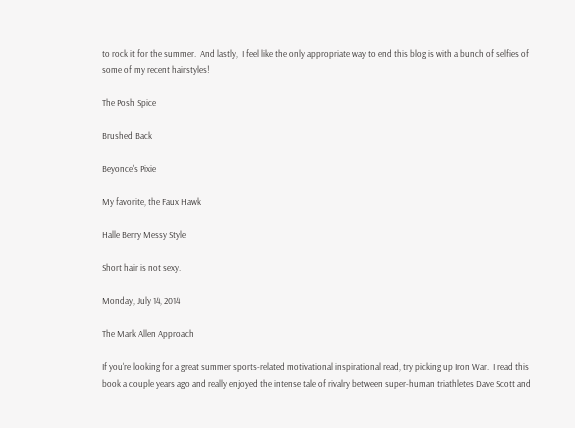to rock it for the summer.  And lastly,  I feel like the only appropriate way to end this blog is with a bunch of selfies of some of my recent hairstyles!

The Posh Spice

Brushed Back

Beyonce's Pixie

My favorite, the Faux Hawk

Halle Berry Messy Style

Short hair is not sexy.

Monday, July 14, 2014

The Mark Allen Approach

If you're looking for a great summer sports-related motivational inspirational read, try picking up Iron War.  I read this book a couple years ago and really enjoyed the intense tale of rivalry between super-human triathletes Dave Scott and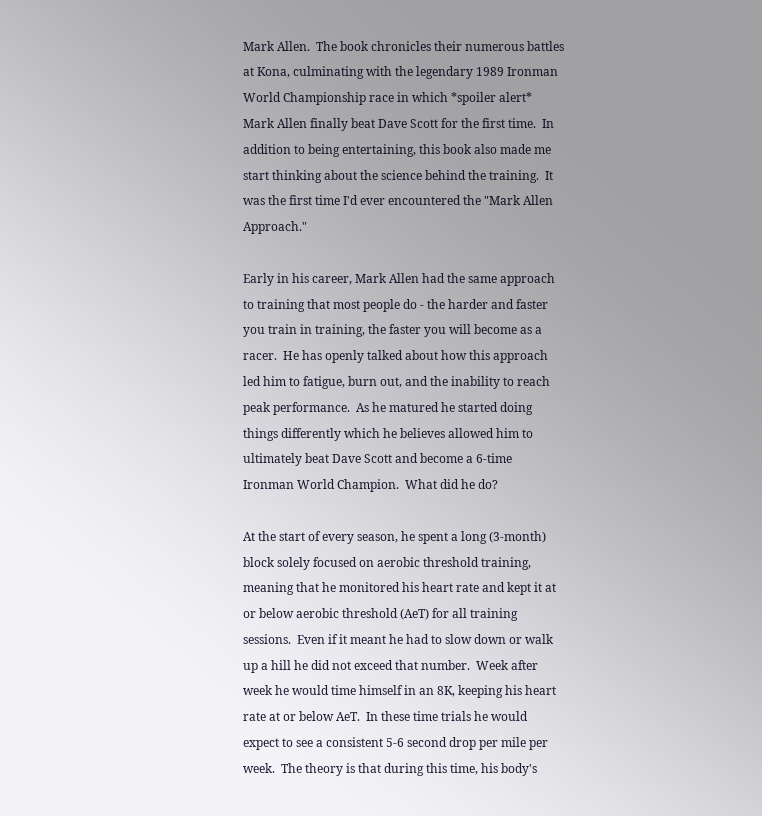Mark Allen.  The book chronicles their numerous battles at Kona, culminating with the legendary 1989 Ironman World Championship race in which *spoiler alert* Mark Allen finally beat Dave Scott for the first time.  In addition to being entertaining, this book also made me start thinking about the science behind the training.  It was the first time I'd ever encountered the "Mark Allen Approach."

Early in his career, Mark Allen had the same approach to training that most people do - the harder and faster you train in training, the faster you will become as a racer.  He has openly talked about how this approach led him to fatigue, burn out, and the inability to reach peak performance.  As he matured he started doing things differently which he believes allowed him to ultimately beat Dave Scott and become a 6-time Ironman World Champion.  What did he do?

At the start of every season, he spent a long (3-month) block solely focused on aerobic threshold training, meaning that he monitored his heart rate and kept it at or below aerobic threshold (AeT) for all training sessions.  Even if it meant he had to slow down or walk up a hill he did not exceed that number.  Week after week he would time himself in an 8K, keeping his heart rate at or below AeT.  In these time trials he would expect to see a consistent 5-6 second drop per mile per week.  The theory is that during this time, his body's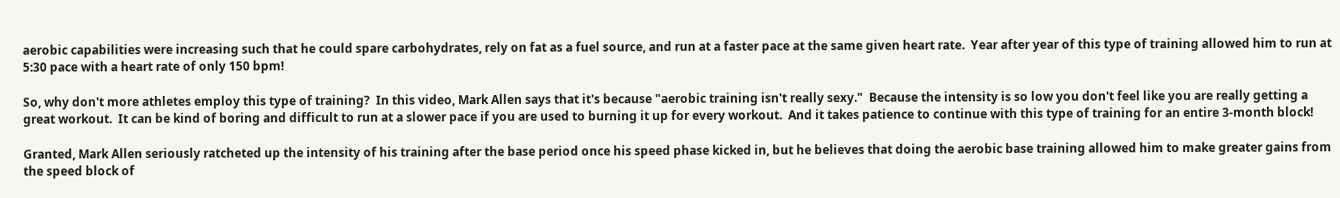aerobic capabilities were increasing such that he could spare carbohydrates, rely on fat as a fuel source, and run at a faster pace at the same given heart rate.  Year after year of this type of training allowed him to run at 5:30 pace with a heart rate of only 150 bpm!

So, why don't more athletes employ this type of training?  In this video, Mark Allen says that it's because "aerobic training isn't really sexy."  Because the intensity is so low you don't feel like you are really getting a great workout.  It can be kind of boring and difficult to run at a slower pace if you are used to burning it up for every workout.  And it takes patience to continue with this type of training for an entire 3-month block!

Granted, Mark Allen seriously ratcheted up the intensity of his training after the base period once his speed phase kicked in, but he believes that doing the aerobic base training allowed him to make greater gains from the speed block of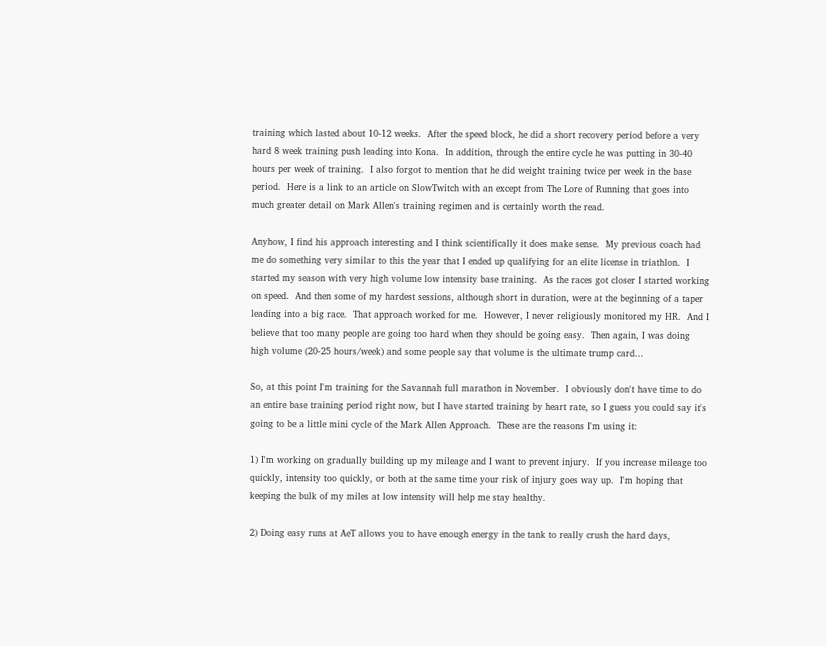training which lasted about 10-12 weeks.  After the speed block, he did a short recovery period before a very hard 8 week training push leading into Kona.  In addition, through the entire cycle he was putting in 30-40 hours per week of training.  I also forgot to mention that he did weight training twice per week in the base period.  Here is a link to an article on SlowTwitch with an except from The Lore of Running that goes into much greater detail on Mark Allen's training regimen and is certainly worth the read.

Anyhow, I find his approach interesting and I think scientifically it does make sense.  My previous coach had me do something very similar to this the year that I ended up qualifying for an elite license in triathlon.  I started my season with very high volume low intensity base training.  As the races got closer I started working on speed.  And then some of my hardest sessions, although short in duration, were at the beginning of a taper leading into a big race.  That approach worked for me.  However, I never religiously monitored my HR.  And I believe that too many people are going too hard when they should be going easy.  Then again, I was doing high volume (20-25 hours/week) and some people say that volume is the ultimate trump card...

So, at this point I'm training for the Savannah full marathon in November.  I obviously don't have time to do an entire base training period right now, but I have started training by heart rate, so I guess you could say it's going to be a little mini cycle of the Mark Allen Approach.  These are the reasons I'm using it:

1) I'm working on gradually building up my mileage and I want to prevent injury.  If you increase mileage too quickly, intensity too quickly, or both at the same time your risk of injury goes way up.  I'm hoping that keeping the bulk of my miles at low intensity will help me stay healthy.

2) Doing easy runs at AeT allows you to have enough energy in the tank to really crush the hard days,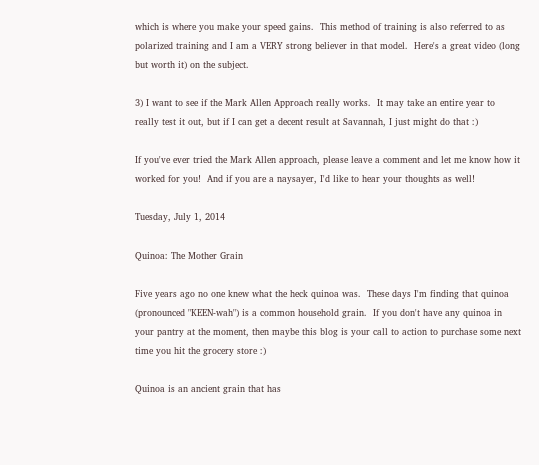which is where you make your speed gains.  This method of training is also referred to as polarized training and I am a VERY strong believer in that model.  Here's a great video (long but worth it) on the subject.

3) I want to see if the Mark Allen Approach really works.  It may take an entire year to really test it out, but if I can get a decent result at Savannah, I just might do that :)

If you've ever tried the Mark Allen approach, please leave a comment and let me know how it worked for you!  And if you are a naysayer, I'd like to hear your thoughts as well!

Tuesday, July 1, 2014

Quinoa: The Mother Grain

Five years ago no one knew what the heck quinoa was.  These days I'm finding that quinoa (pronounced "KEEN-wah") is a common household grain.  If you don't have any quinoa in your pantry at the moment, then maybe this blog is your call to action to purchase some next time you hit the grocery store :)

Quinoa is an ancient grain that has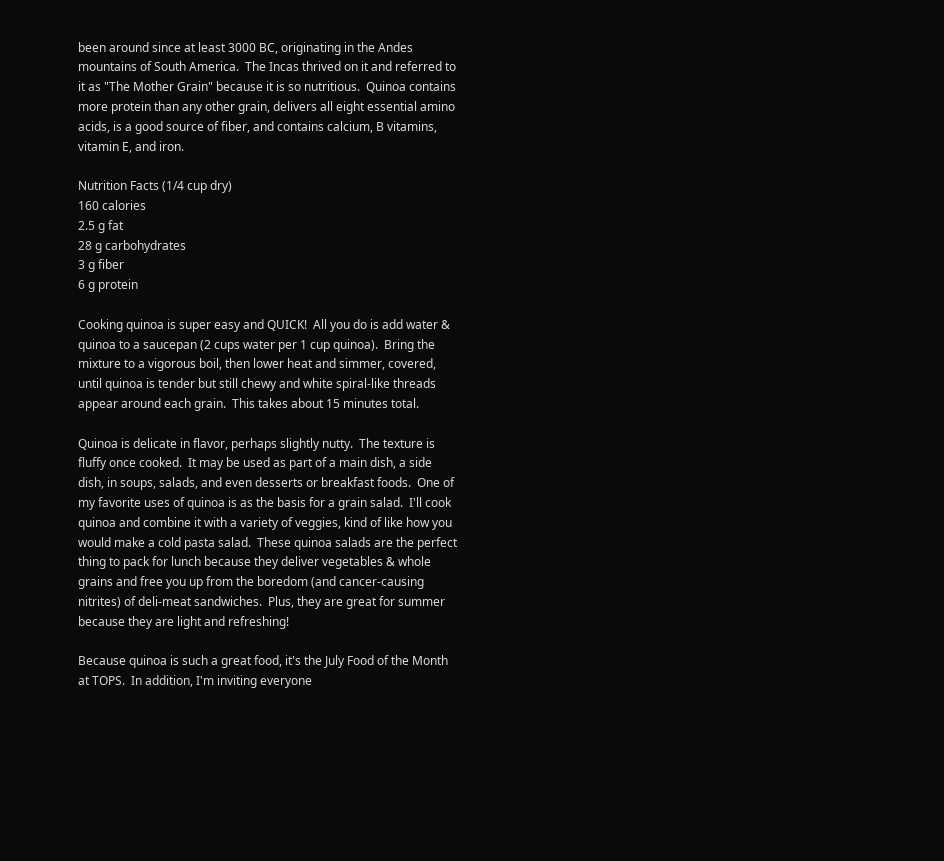been around since at least 3000 BC, originating in the Andes mountains of South America.  The Incas thrived on it and referred to it as "The Mother Grain" because it is so nutritious.  Quinoa contains more protein than any other grain, delivers all eight essential amino acids, is a good source of fiber, and contains calcium, B vitamins, vitamin E, and iron.

Nutrition Facts (1/4 cup dry)
160 calories
2.5 g fat
28 g carbohydrates
3 g fiber
6 g protein

Cooking quinoa is super easy and QUICK!  All you do is add water & quinoa to a saucepan (2 cups water per 1 cup quinoa).  Bring the mixture to a vigorous boil, then lower heat and simmer, covered, until quinoa is tender but still chewy and white spiral-like threads appear around each grain.  This takes about 15 minutes total.

Quinoa is delicate in flavor, perhaps slightly nutty.  The texture is fluffy once cooked.  It may be used as part of a main dish, a side dish, in soups, salads, and even desserts or breakfast foods.  One of my favorite uses of quinoa is as the basis for a grain salad.  I'll cook quinoa and combine it with a variety of veggies, kind of like how you would make a cold pasta salad.  These quinoa salads are the perfect thing to pack for lunch because they deliver vegetables & whole grains and free you up from the boredom (and cancer-causing nitrites) of deli-meat sandwiches.  Plus, they are great for summer because they are light and refreshing!

Because quinoa is such a great food, it's the July Food of the Month at TOPS.  In addition, I'm inviting everyone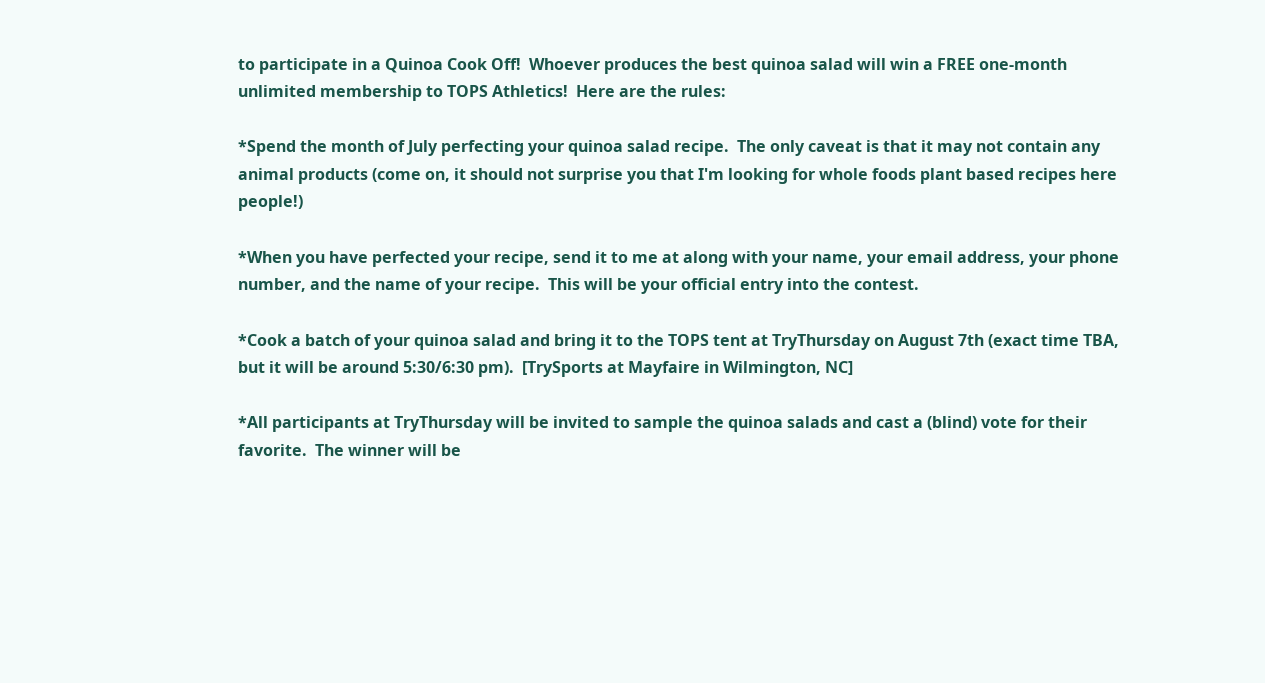to participate in a Quinoa Cook Off!  Whoever produces the best quinoa salad will win a FREE one-month unlimited membership to TOPS Athletics!  Here are the rules:

*Spend the month of July perfecting your quinoa salad recipe.  The only caveat is that it may not contain any animal products (come on, it should not surprise you that I'm looking for whole foods plant based recipes here people!)

*When you have perfected your recipe, send it to me at along with your name, your email address, your phone number, and the name of your recipe.  This will be your official entry into the contest.

*Cook a batch of your quinoa salad and bring it to the TOPS tent at TryThursday on August 7th (exact time TBA, but it will be around 5:30/6:30 pm).  [TrySports at Mayfaire in Wilmington, NC]

*All participants at TryThursday will be invited to sample the quinoa salads and cast a (blind) vote for their favorite.  The winner will be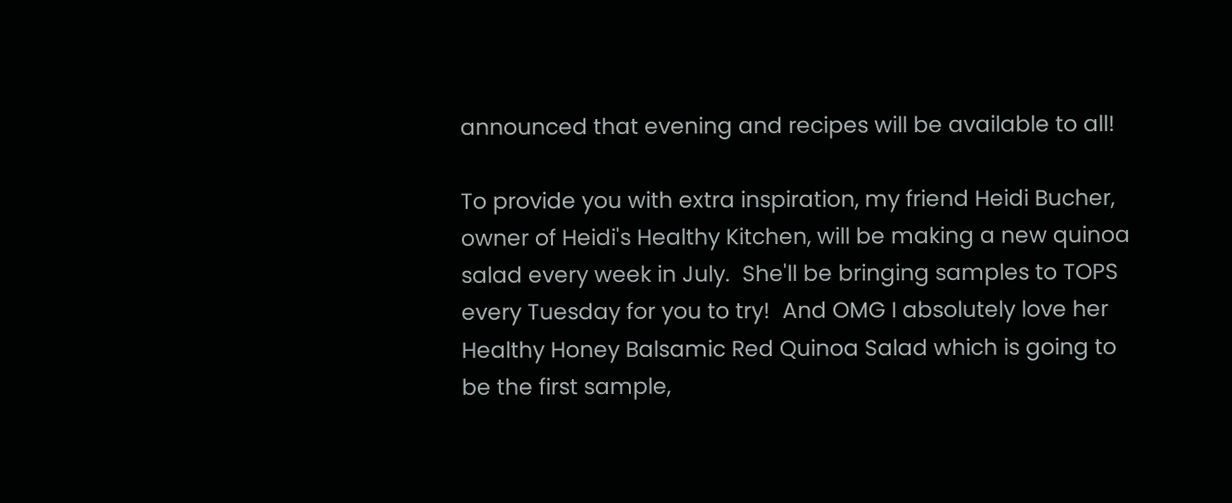announced that evening and recipes will be available to all!

To provide you with extra inspiration, my friend Heidi Bucher, owner of Heidi's Healthy Kitchen, will be making a new quinoa salad every week in July.  She'll be bringing samples to TOPS every Tuesday for you to try!  And OMG I absolutely love her Healthy Honey Balsamic Red Quinoa Salad which is going to be the first sample,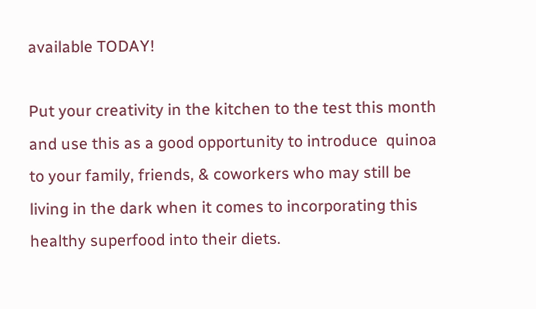available TODAY!

Put your creativity in the kitchen to the test this month and use this as a good opportunity to introduce  quinoa to your family, friends, & coworkers who may still be living in the dark when it comes to incorporating this healthy superfood into their diets.